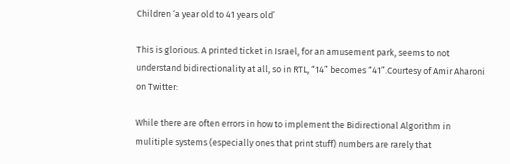Children ‘a year old to 41 years old’

This is glorious. A printed ticket in Israel, for an amusement park, seems to not understand bidirectionality at all, so in RTL, “14” becomes “41”.Courtesy of Amir Aharoni on Twitter:

While there are often errors in how to implement the Bidirectional Algorithm in mulitiple systems (especially ones that print stuff) numbers are rarely that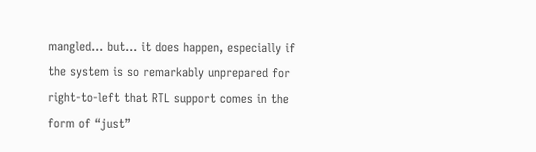mangled… but… it does happen, especially if the system is so remarkably unprepared for right-to-left that RTL support comes in the form of “just”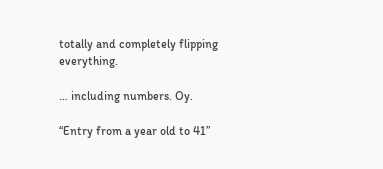totally and completely flipping everything.

… including numbers. Oy.

“Entry from a year old to 41”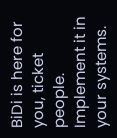BiDi is here for you, ticket people. Implement it in your systems.